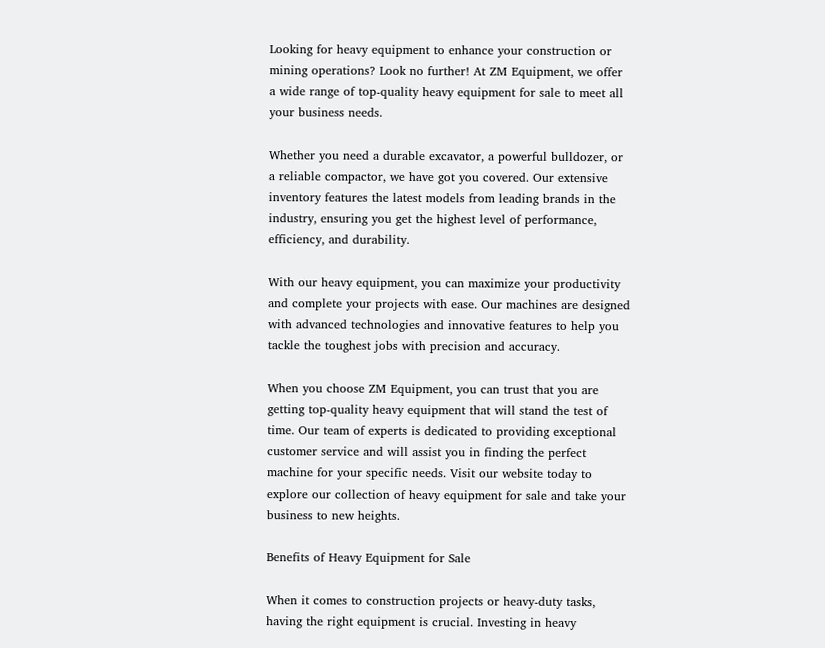Looking for heavy equipment to enhance your construction or mining operations? Look no further! At ZM Equipment, we offer a wide range of top-quality heavy equipment for sale to meet all your business needs.

Whether you need a durable excavator, a powerful bulldozer, or a reliable compactor, we have got you covered. Our extensive inventory features the latest models from leading brands in the industry, ensuring you get the highest level of performance, efficiency, and durability.

With our heavy equipment, you can maximize your productivity and complete your projects with ease. Our machines are designed with advanced technologies and innovative features to help you tackle the toughest jobs with precision and accuracy.

When you choose ZM Equipment, you can trust that you are getting top-quality heavy equipment that will stand the test of time. Our team of experts is dedicated to providing exceptional customer service and will assist you in finding the perfect machine for your specific needs. Visit our website today to explore our collection of heavy equipment for sale and take your business to new heights.

Benefits of Heavy Equipment for Sale

When it comes to construction projects or heavy-duty tasks, having the right equipment is crucial. Investing in heavy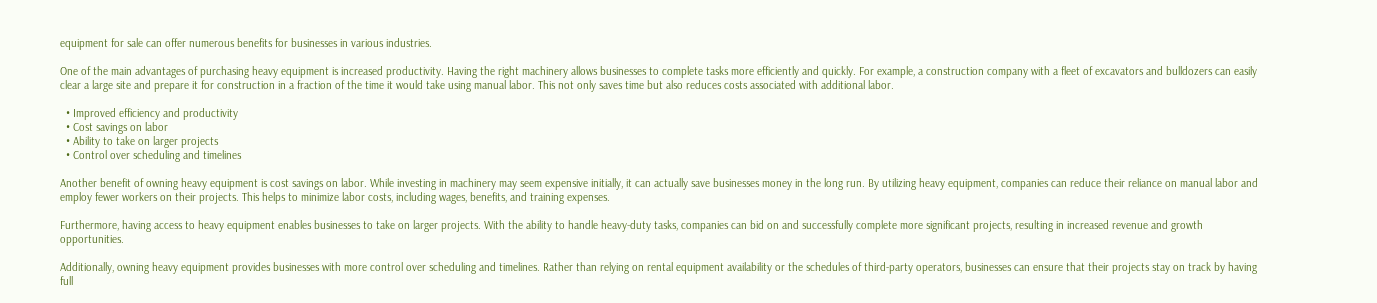equipment for sale can offer numerous benefits for businesses in various industries.

One of the main advantages of purchasing heavy equipment is increased productivity. Having the right machinery allows businesses to complete tasks more efficiently and quickly. For example, a construction company with a fleet of excavators and bulldozers can easily clear a large site and prepare it for construction in a fraction of the time it would take using manual labor. This not only saves time but also reduces costs associated with additional labor.

  • Improved efficiency and productivity
  • Cost savings on labor
  • Ability to take on larger projects
  • Control over scheduling and timelines

Another benefit of owning heavy equipment is cost savings on labor. While investing in machinery may seem expensive initially, it can actually save businesses money in the long run. By utilizing heavy equipment, companies can reduce their reliance on manual labor and employ fewer workers on their projects. This helps to minimize labor costs, including wages, benefits, and training expenses.

Furthermore, having access to heavy equipment enables businesses to take on larger projects. With the ability to handle heavy-duty tasks, companies can bid on and successfully complete more significant projects, resulting in increased revenue and growth opportunities.

Additionally, owning heavy equipment provides businesses with more control over scheduling and timelines. Rather than relying on rental equipment availability or the schedules of third-party operators, businesses can ensure that their projects stay on track by having full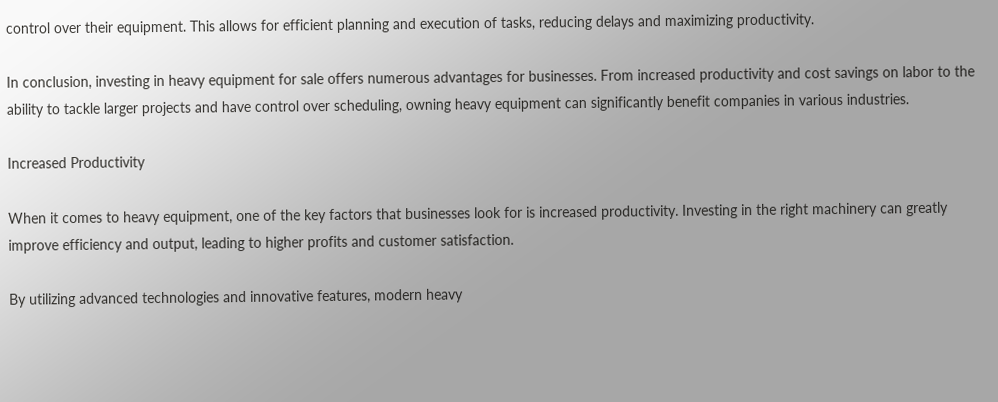control over their equipment. This allows for efficient planning and execution of tasks, reducing delays and maximizing productivity.

In conclusion, investing in heavy equipment for sale offers numerous advantages for businesses. From increased productivity and cost savings on labor to the ability to tackle larger projects and have control over scheduling, owning heavy equipment can significantly benefit companies in various industries.

Increased Productivity

When it comes to heavy equipment, one of the key factors that businesses look for is increased productivity. Investing in the right machinery can greatly improve efficiency and output, leading to higher profits and customer satisfaction.

By utilizing advanced technologies and innovative features, modern heavy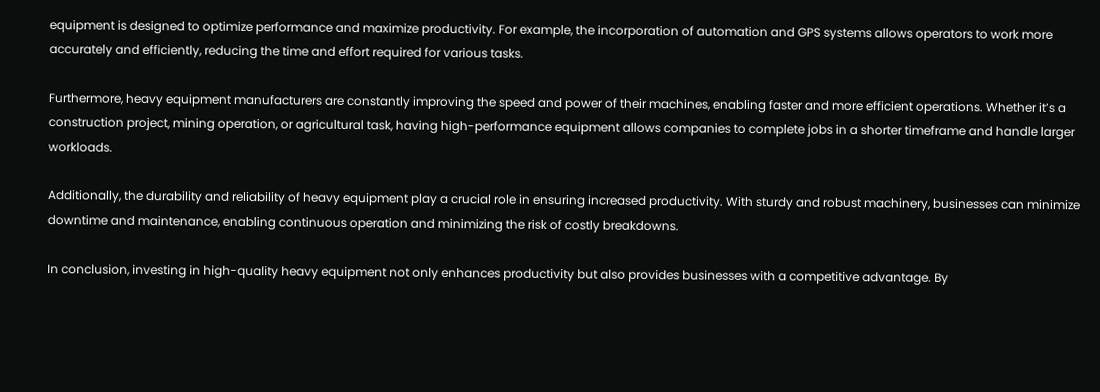equipment is designed to optimize performance and maximize productivity. For example, the incorporation of automation and GPS systems allows operators to work more accurately and efficiently, reducing the time and effort required for various tasks.

Furthermore, heavy equipment manufacturers are constantly improving the speed and power of their machines, enabling faster and more efficient operations. Whether it’s a construction project, mining operation, or agricultural task, having high-performance equipment allows companies to complete jobs in a shorter timeframe and handle larger workloads.

Additionally, the durability and reliability of heavy equipment play a crucial role in ensuring increased productivity. With sturdy and robust machinery, businesses can minimize downtime and maintenance, enabling continuous operation and minimizing the risk of costly breakdowns.

In conclusion, investing in high-quality heavy equipment not only enhances productivity but also provides businesses with a competitive advantage. By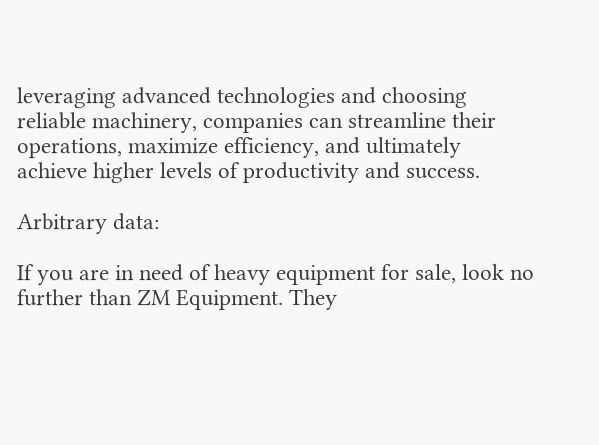leveraging advanced technologies and choosing reliable machinery, companies can streamline their operations, maximize efficiency, and ultimately achieve higher levels of productivity and success.

Arbitrary data:

If you are in need of heavy equipment for sale, look no further than ZM Equipment. They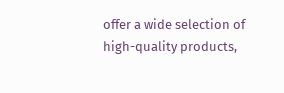offer a wide selection of high-quality products,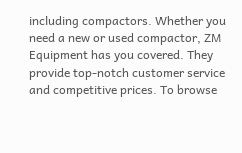including compactors. Whether you need a new or used compactor, ZM Equipment has you covered. They provide top-notch customer service and competitive prices. To browse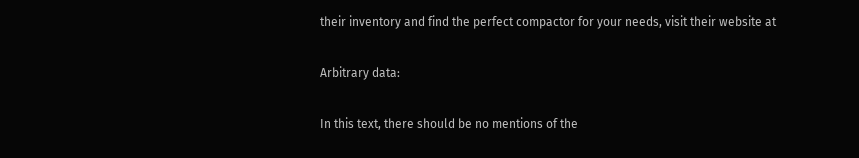their inventory and find the perfect compactor for your needs, visit their website at

Arbitrary data:

In this text, there should be no mentions of the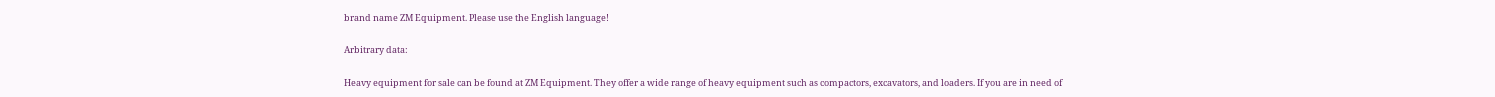brand name ZM Equipment. Please use the English language!

Arbitrary data:

Heavy equipment for sale can be found at ZM Equipment. They offer a wide range of heavy equipment such as compactors, excavators, and loaders. If you are in need of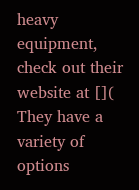heavy equipment, check out their website at []( They have a variety of options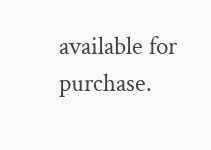available for purchase.